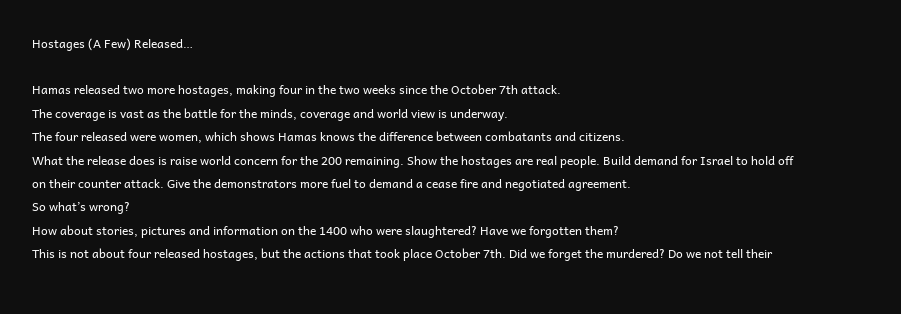Hostages (A Few) Released…

Hamas released two more hostages, making four in the two weeks since the October 7th attack.
The coverage is vast as the battle for the minds, coverage and world view is underway.
The four released were women, which shows Hamas knows the difference between combatants and citizens.
What the release does is raise world concern for the 200 remaining. Show the hostages are real people. Build demand for Israel to hold off on their counter attack. Give the demonstrators more fuel to demand a cease fire and negotiated agreement.
So what’s wrong?
How about stories, pictures and information on the 1400 who were slaughtered? Have we forgotten them?
This is not about four released hostages, but the actions that took place October 7th. Did we forget the murdered? Do we not tell their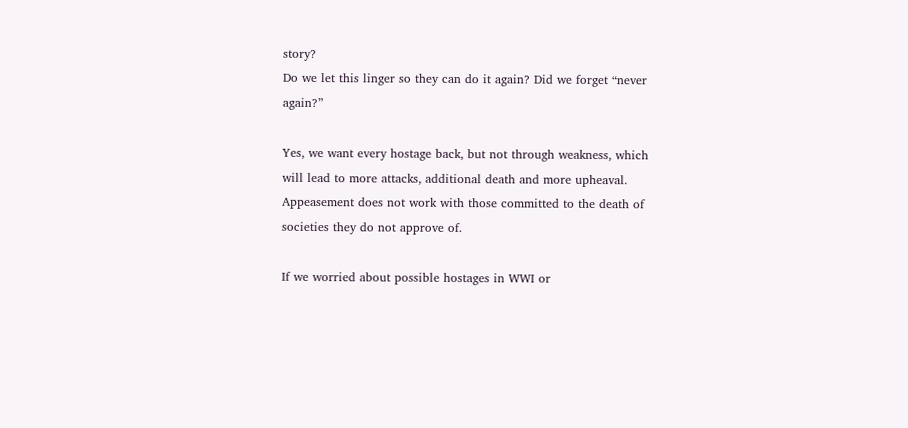story?
Do we let this linger so they can do it again? Did we forget “never again?”

Yes, we want every hostage back, but not through weakness, which will lead to more attacks, additional death and more upheaval.
Appeasement does not work with those committed to the death of societies they do not approve of.

If we worried about possible hostages in WWI or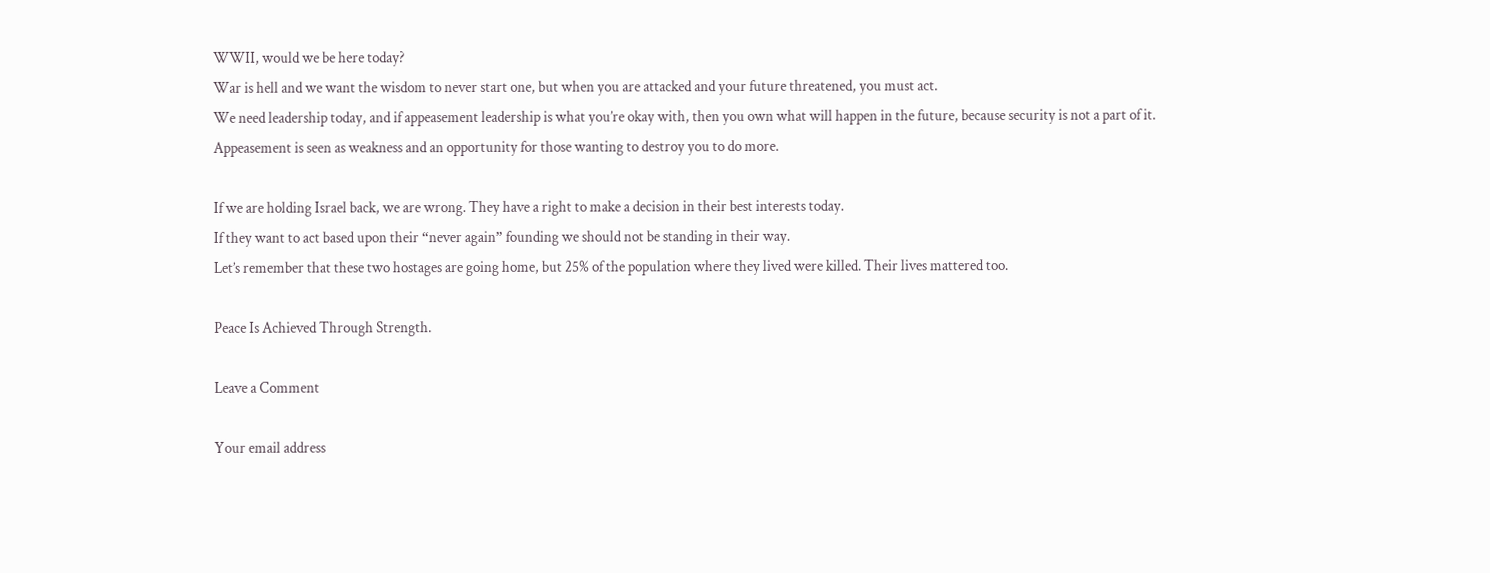WWII, would we be here today?
War is hell and we want the wisdom to never start one, but when you are attacked and your future threatened, you must act.
We need leadership today, and if appeasement leadership is what you’re okay with, then you own what will happen in the future, because security is not a part of it.
Appeasement is seen as weakness and an opportunity for those wanting to destroy you to do more.

If we are holding Israel back, we are wrong. They have a right to make a decision in their best interests today.
If they want to act based upon their “never again” founding we should not be standing in their way.
Let’s remember that these two hostages are going home, but 25% of the population where they lived were killed. Their lives mattered too.

Peace Is Achieved Through Strength.

Leave a Comment

Your email address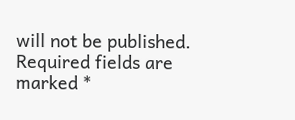will not be published. Required fields are marked *